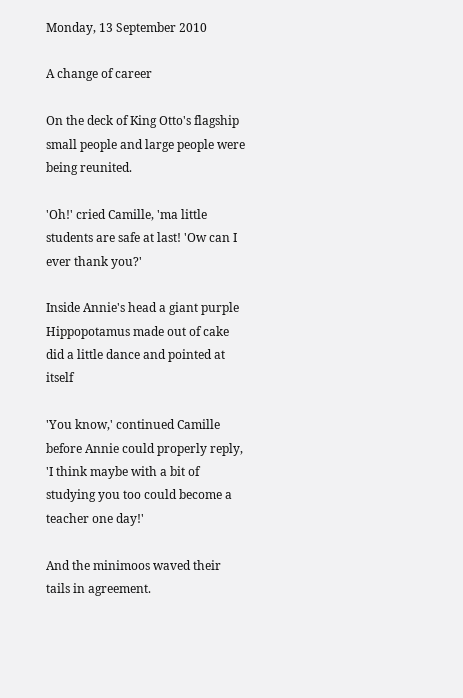Monday, 13 September 2010

A change of career

On the deck of King Otto's flagship small people and large people were being reunited.

'Oh!' cried Camille, 'ma little students are safe at last! 'Ow can I ever thank you?'

Inside Annie's head a giant purple Hippopotamus made out of cake did a little dance and pointed at itself

'You know,' continued Camille before Annie could properly reply, 'I think maybe with a bit of studying you too could become a teacher one day!'

And the minimoos waved their tails in agreement.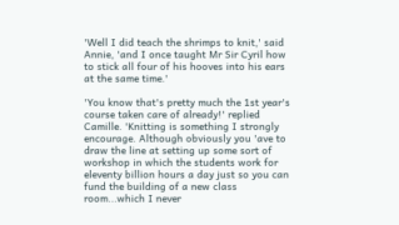'Well I did teach the shrimps to knit,' said Annie, 'and I once taught Mr Sir Cyril how to stick all four of his hooves into his ears at the same time.'

'You know that's pretty much the 1st year's course taken care of already!' replied Camille. 'Knitting is something I strongly encourage. Although obviously you 'ave to draw the line at setting up some sort of workshop in which the students work for eleventy billion hours a day just so you can fund the building of a new class room...which I never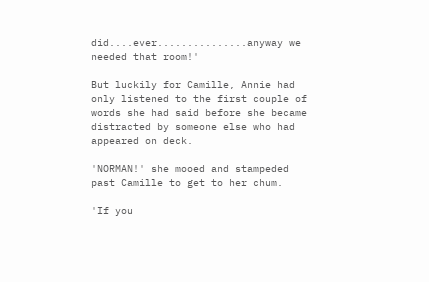did....ever...............anyway we needed that room!'

But luckily for Camille, Annie had only listened to the first couple of words she had said before she became distracted by someone else who had appeared on deck.

'NORMAN!' she mooed and stampeded past Camille to get to her chum.

'If you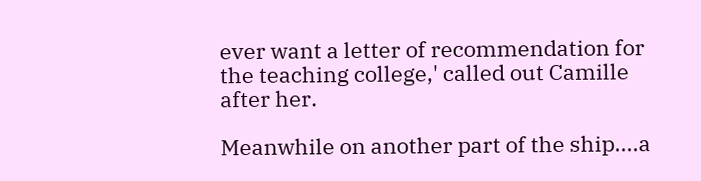ever want a letter of recommendation for the teaching college,' called out Camille after her.

Meanwhile on another part of the ship....a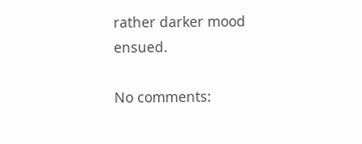rather darker mood ensued.

No comments: